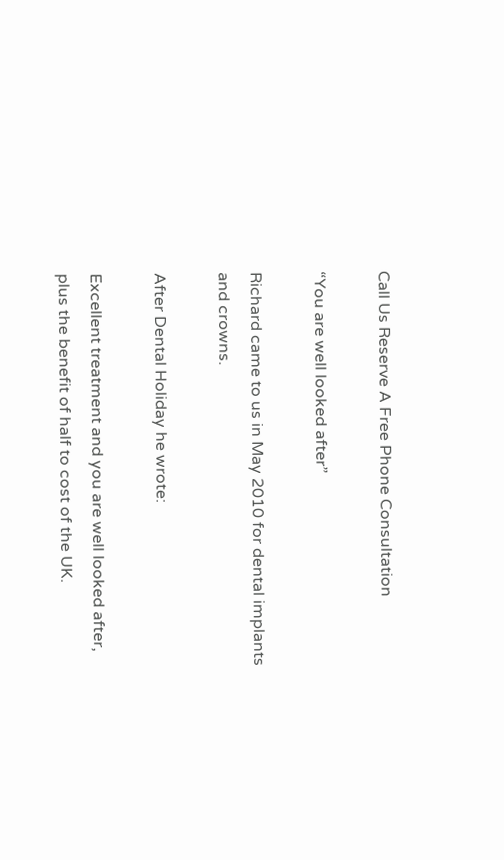Call Us Reserve A Free Phone Consultation

“You are well looked after”

Richard came to us in May 2010 for dental implants and crowns.

After Dental Holiday he wrote:

Excellent treatment and you are well looked after, plus the benefit of half to cost of the UK.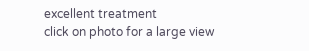excellent treatment
click on photo for a large view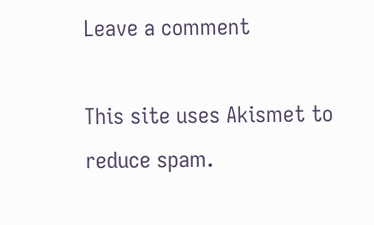Leave a comment

This site uses Akismet to reduce spam.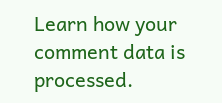Learn how your comment data is processed.